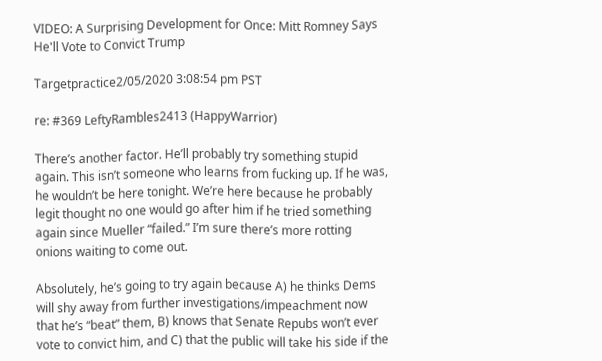VIDEO: A Surprising Development for Once: Mitt Romney Says He'll Vote to Convict Trump

Targetpractice2/05/2020 3:08:54 pm PST

re: #369 LeftyRambles2413 (HappyWarrior)

There’s another factor. He’ll probably try something stupid again. This isn’t someone who learns from fucking up. If he was, he wouldn’t be here tonight. We’re here because he probably legit thought no one would go after him if he tried something again since Mueller “failed.” I’m sure there’s more rotting onions waiting to come out.

Absolutely, he’s going to try again because A) he thinks Dems will shy away from further investigations/impeachment now that he’s “beat” them, B) knows that Senate Repubs won’t ever vote to convict him, and C) that the public will take his side if the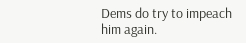Dems do try to impeach him again.